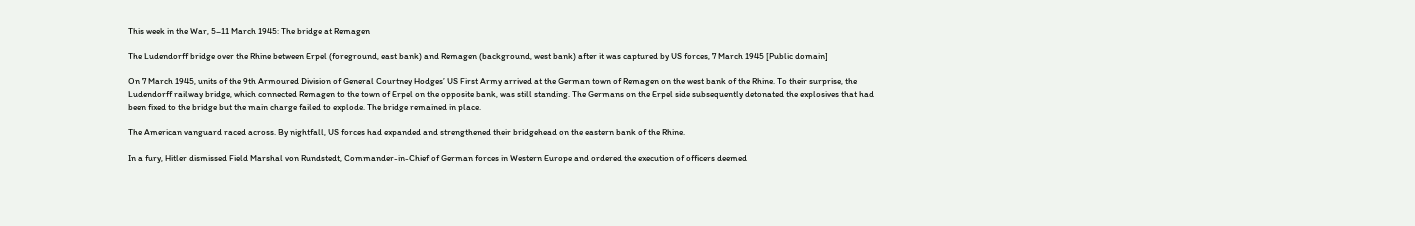This week in the War, 5–11 March 1945: The bridge at Remagen

The Ludendorff bridge over the Rhine between Erpel (foreground, east bank) and Remagen (background, west bank) after it was captured by US forces, 7 March 1945 [Public domain]

On 7 March 1945, units of the 9th Armoured Division of General Courtney Hodges’ US First Army arrived at the German town of Remagen on the west bank of the Rhine. To their surprise, the Ludendorff railway bridge, which connected Remagen to the town of Erpel on the opposite bank, was still standing. The Germans on the Erpel side subsequently detonated the explosives that had been fixed to the bridge but the main charge failed to explode. The bridge remained in place.

The American vanguard raced across. By nightfall, US forces had expanded and strengthened their bridgehead on the eastern bank of the Rhine.

In a fury, Hitler dismissed Field Marshal von Rundstedt, Commander-in-Chief of German forces in Western Europe and ordered the execution of officers deemed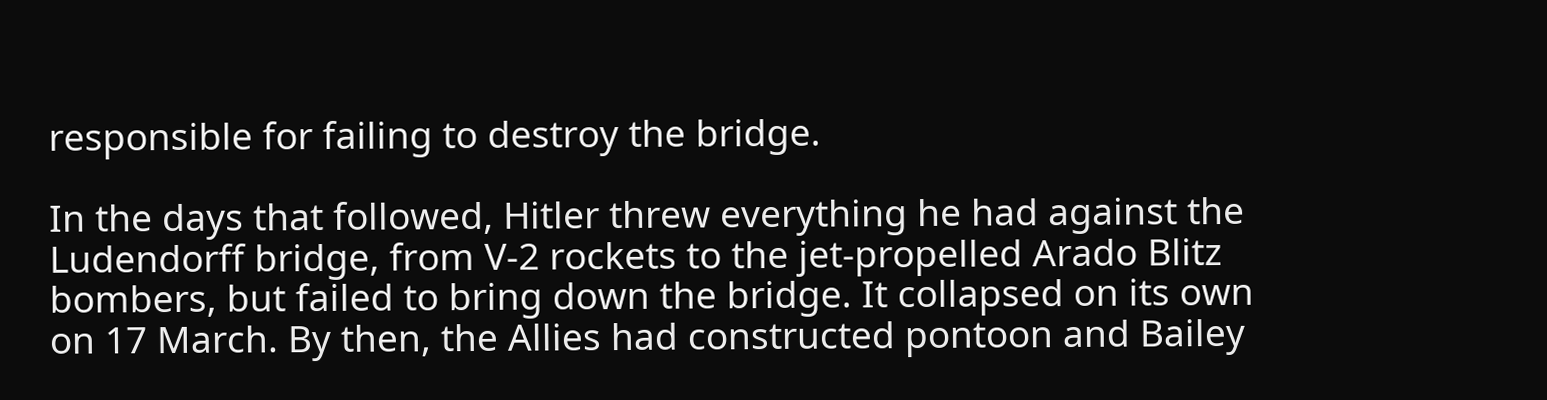responsible for failing to destroy the bridge.

In the days that followed, Hitler threw everything he had against the Ludendorff bridge, from V-2 rockets to the jet-propelled Arado Blitz bombers, but failed to bring down the bridge. It collapsed on its own on 17 March. By then, the Allies had constructed pontoon and Bailey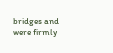bridges and were firmly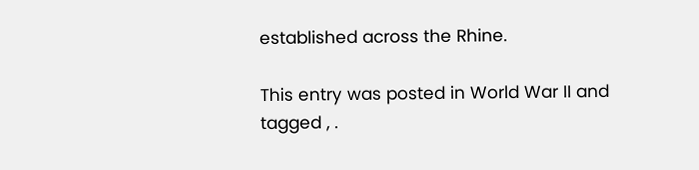established across the Rhine.

This entry was posted in World War II and tagged , .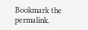Bookmark the permalink.